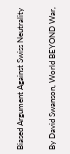Biased Argument Against Swiss Neutrality

By David Swanson, World BEYOND War,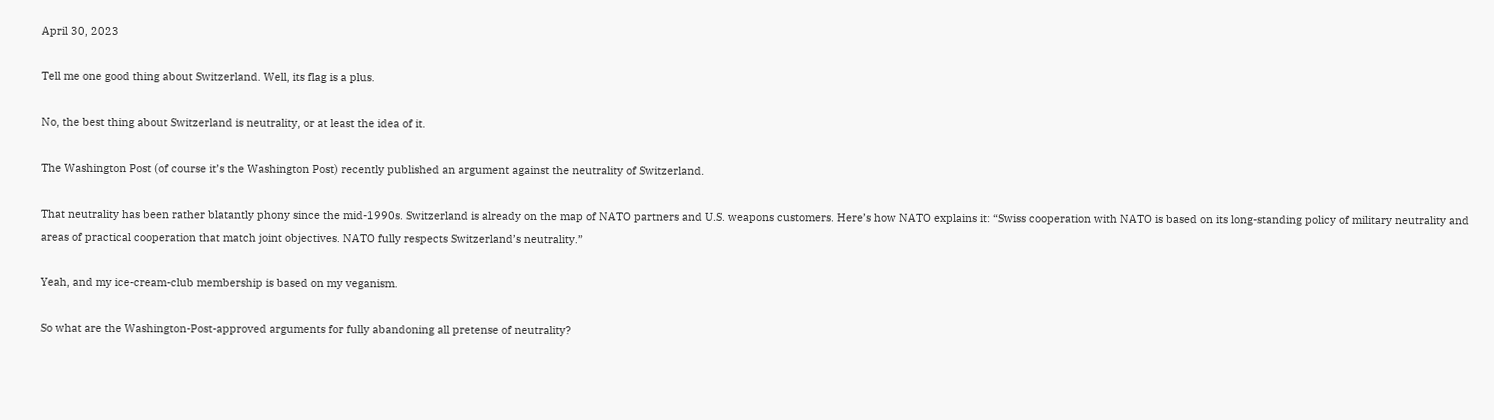April 30, 2023

Tell me one good thing about Switzerland. Well, its flag is a plus.

No, the best thing about Switzerland is neutrality, or at least the idea of it.

The Washington Post (of course it’s the Washington Post) recently published an argument against the neutrality of Switzerland.

That neutrality has been rather blatantly phony since the mid-1990s. Switzerland is already on the map of NATO partners and U.S. weapons customers. Here’s how NATO explains it: “Swiss cooperation with NATO is based on its long-standing policy of military neutrality and areas of practical cooperation that match joint objectives. NATO fully respects Switzerland’s neutrality.”

Yeah, and my ice-cream-club membership is based on my veganism.

So what are the Washington-Post-approved arguments for fully abandoning all pretense of neutrality?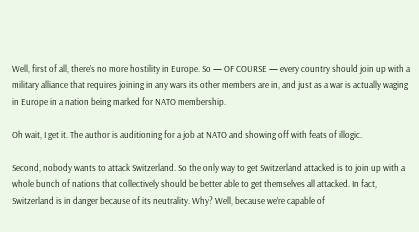Well, first of all, there’s no more hostility in Europe. So — OF COURSE — every country should join up with a military alliance that requires joining in any wars its other members are in, and just as a war is actually waging in Europe in a nation being marked for NATO membership.

Oh wait, I get it. The author is auditioning for a job at NATO and showing off with feats of illogic.

Second, nobody wants to attack Switzerland. So the only way to get Switzerland attacked is to join up with a whole bunch of nations that collectively should be better able to get themselves all attacked. In fact, Switzerland is in danger because of its neutrality. Why? Well, because we’re capable of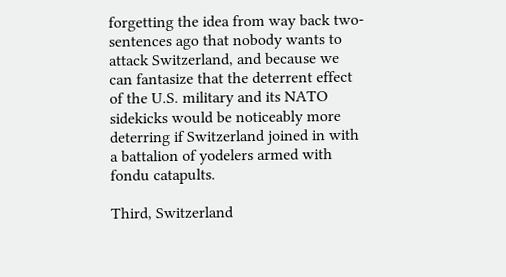forgetting the idea from way back two-sentences ago that nobody wants to attack Switzerland, and because we can fantasize that the deterrent effect of the U.S. military and its NATO sidekicks would be noticeably more deterring if Switzerland joined in with a battalion of yodelers armed with fondu catapults.

Third, Switzerland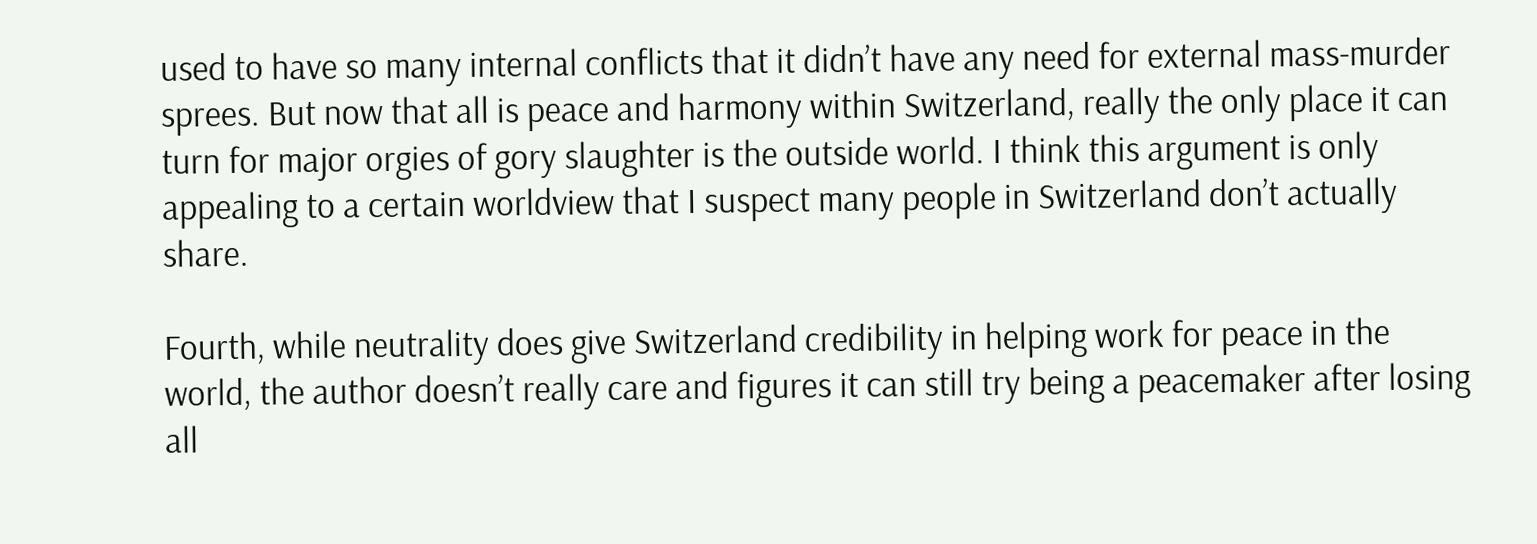used to have so many internal conflicts that it didn’t have any need for external mass-murder sprees. But now that all is peace and harmony within Switzerland, really the only place it can turn for major orgies of gory slaughter is the outside world. I think this argument is only appealing to a certain worldview that I suspect many people in Switzerland don’t actually share.

Fourth, while neutrality does give Switzerland credibility in helping work for peace in the world, the author doesn’t really care and figures it can still try being a peacemaker after losing all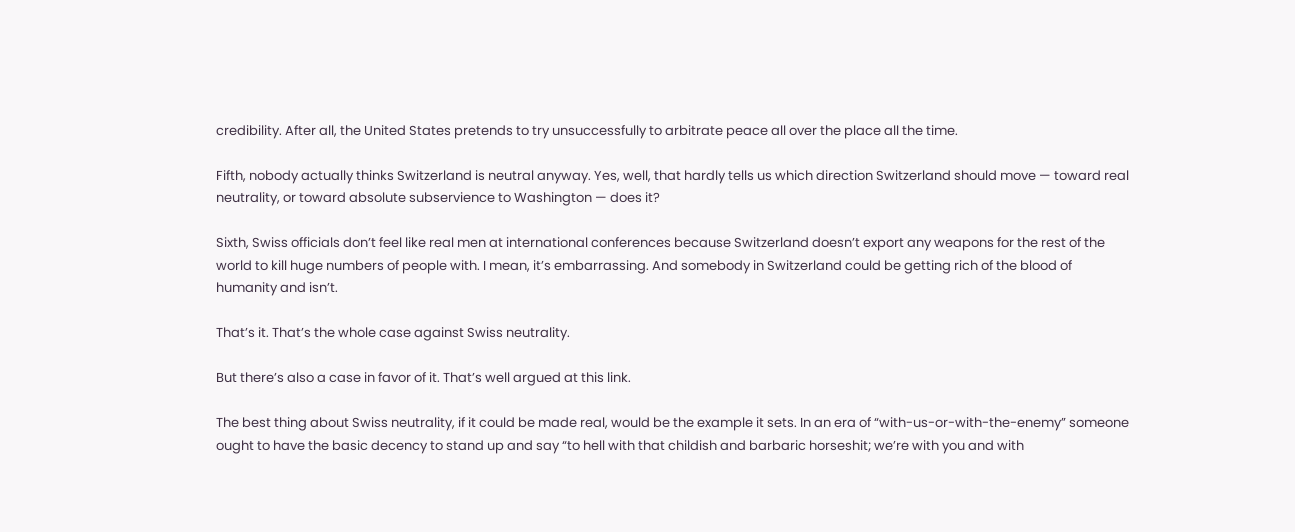credibility. After all, the United States pretends to try unsuccessfully to arbitrate peace all over the place all the time.

Fifth, nobody actually thinks Switzerland is neutral anyway. Yes, well, that hardly tells us which direction Switzerland should move — toward real neutrality, or toward absolute subservience to Washington — does it?

Sixth, Swiss officials don’t feel like real men at international conferences because Switzerland doesn’t export any weapons for the rest of the world to kill huge numbers of people with. I mean, it’s embarrassing. And somebody in Switzerland could be getting rich of the blood of humanity and isn’t.

That’s it. That’s the whole case against Swiss neutrality.

But there’s also a case in favor of it. That’s well argued at this link.

The best thing about Swiss neutrality, if it could be made real, would be the example it sets. In an era of “with-us-or-with-the-enemy” someone ought to have the basic decency to stand up and say “to hell with that childish and barbaric horseshit; we’re with you and with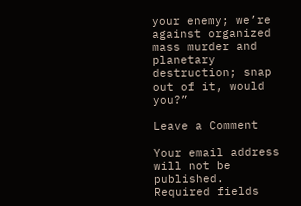your enemy; we’re against organized mass murder and planetary destruction; snap out of it, would you?”

Leave a Comment

Your email address will not be published. Required fields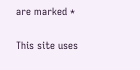are marked *

This site uses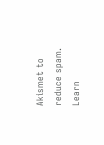Akismet to reduce spam. Learn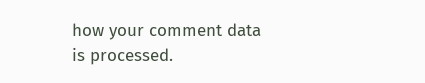how your comment data is processed.